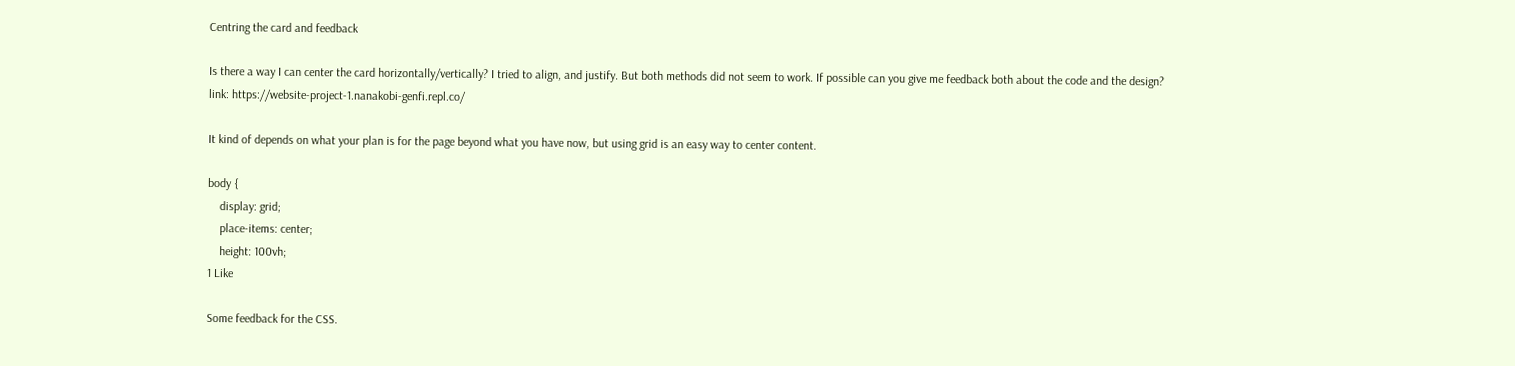Centring the card and feedback

Is there a way I can center the card horizontally/vertically? I tried to align, and justify. But both methods did not seem to work. If possible can you give me feedback both about the code and the design?
link: https://website-project-1.nanakobi-genfi.repl.co/

It kind of depends on what your plan is for the page beyond what you have now, but using grid is an easy way to center content.

body {
    display: grid;
    place-items: center;
    height: 100vh;
1 Like

Some feedback for the CSS.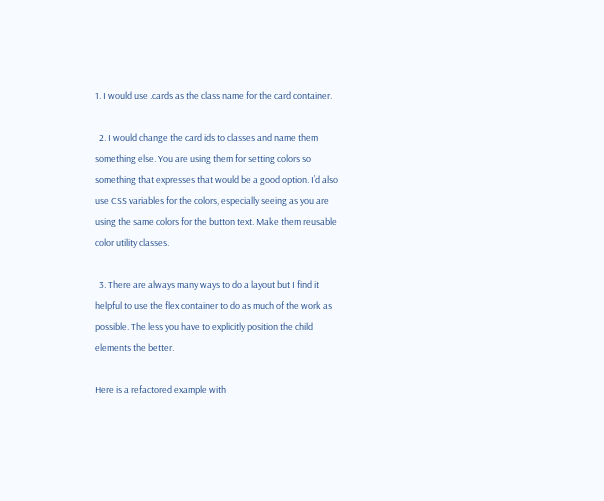1. I would use .cards as the class name for the card container.

  2. I would change the card ids to classes and name them something else. You are using them for setting colors so something that expresses that would be a good option. I’d also use CSS variables for the colors, especially seeing as you are using the same colors for the button text. Make them reusable color utility classes.

  3. There are always many ways to do a layout but I find it helpful to use the flex container to do as much of the work as possible. The less you have to explicitly position the child elements the better.

Here is a refactored example with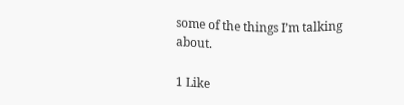some of the things I’m talking about.

1 Like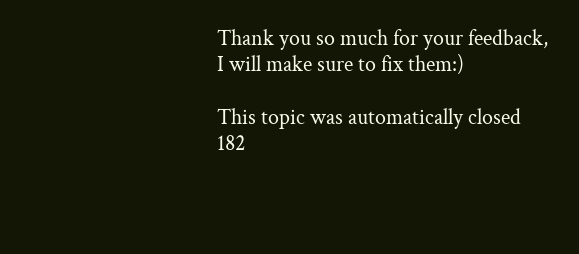Thank you so much for your feedback, I will make sure to fix them:)

This topic was automatically closed 182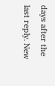days after the last reply. New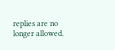replies are no longer allowed.